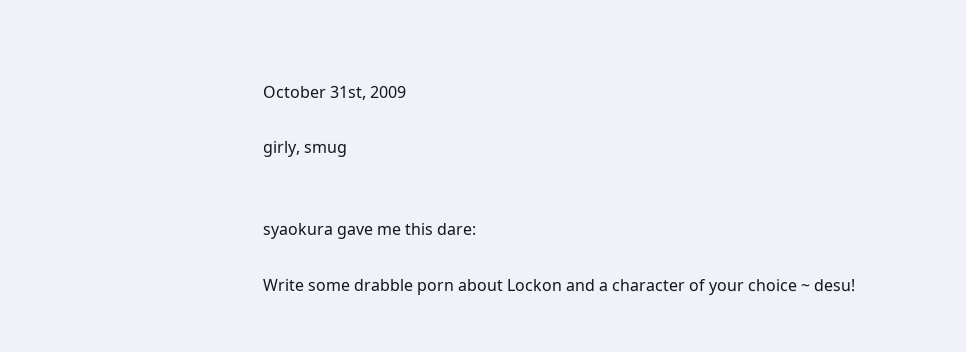October 31st, 2009

girly, smug


syaokura gave me this dare:

Write some drabble porn about Lockon and a character of your choice ~ desu!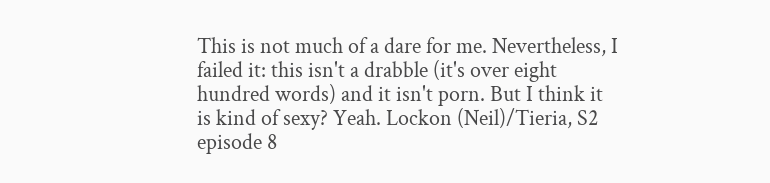This is not much of a dare for me. Nevertheless, I failed it: this isn't a drabble (it's over eight hundred words) and it isn't porn. But I think it is kind of sexy? Yeah. Lockon (Neil)/Tieria, S2 episode 8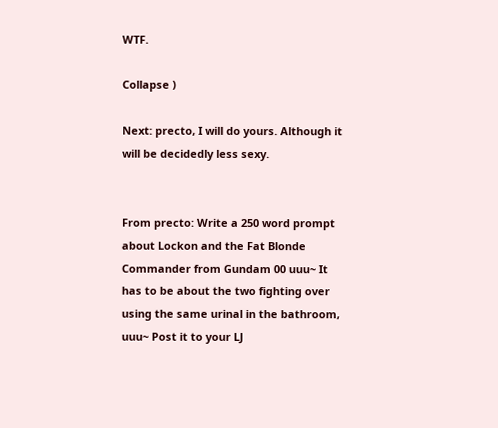WTF.

Collapse )

Next: precto, I will do yours. Although it will be decidedly less sexy.


From precto: Write a 250 word prompt about Lockon and the Fat Blonde Commander from Gundam 00 uuu~ It has to be about the two fighting over using the same urinal in the bathroom, uuu~ Post it to your LJ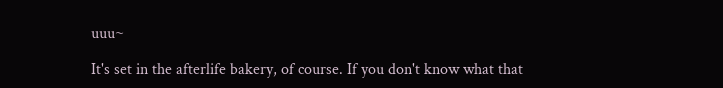uuu~

It's set in the afterlife bakery, of course. If you don't know what that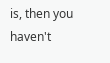is, then you haven't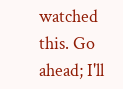watched this. Go ahead; I'll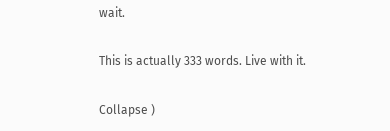wait.

This is actually 333 words. Live with it.

Collapse )